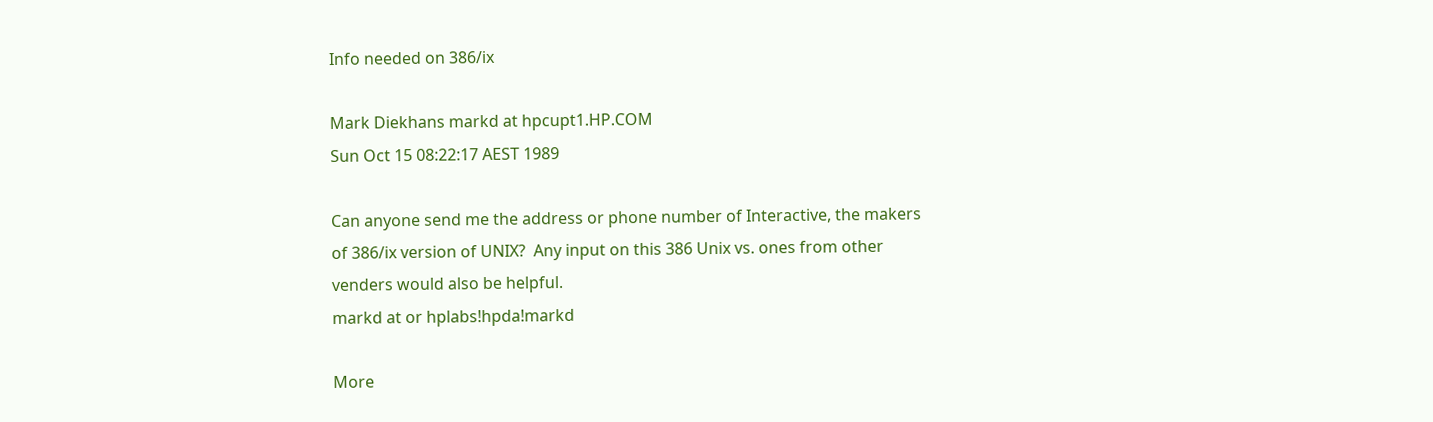Info needed on 386/ix

Mark Diekhans markd at hpcupt1.HP.COM
Sun Oct 15 08:22:17 AEST 1989

Can anyone send me the address or phone number of Interactive, the makers
of 386/ix version of UNIX?  Any input on this 386 Unix vs. ones from other
venders would also be helpful.
markd at or hplabs!hpda!markd

More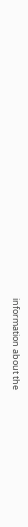information about the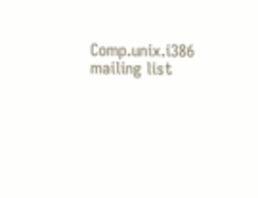Comp.unix.i386 mailing list